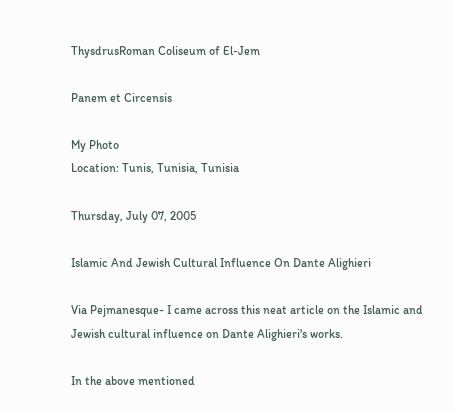ThysdrusRoman Coliseum of El-Jem

Panem et Circensis

My Photo
Location: Tunis, Tunisia, Tunisia

Thursday, July 07, 2005

Islamic And Jewish Cultural Influence On Dante Alighieri

Via Pejmanesque- I came across this neat article on the Islamic and Jewish cultural influence on Dante Alighieri's works.

In the above mentioned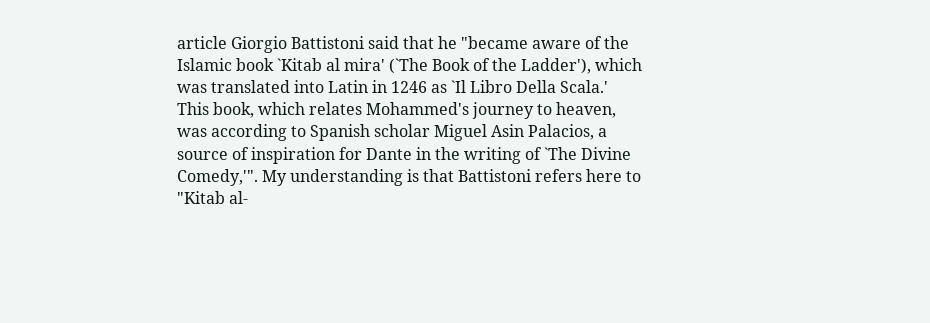article Giorgio Battistoni said that he "became aware of the Islamic book `Kitab al mira' (`The Book of the Ladder'), which was translated into Latin in 1246 as `Il Libro Della Scala.' This book, which relates Mohammed's journey to heaven, was according to Spanish scholar Miguel Asin Palacios, a source of inspiration for Dante in the writing of `The Divine Comedy,'". My understanding is that Battistoni refers here to "Kitab al-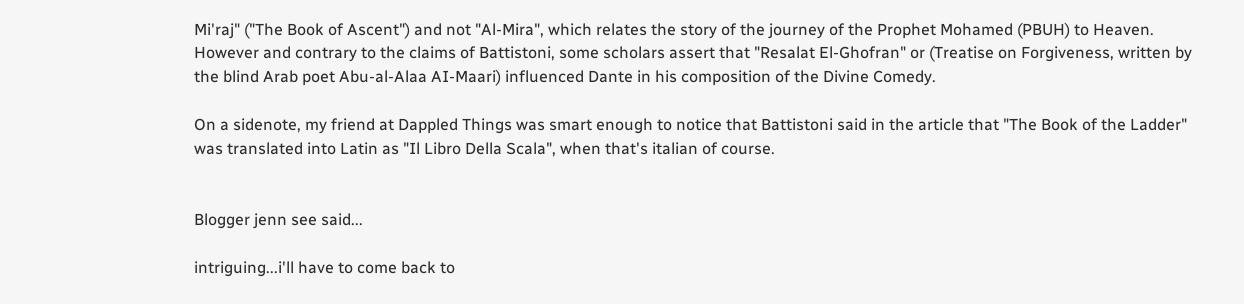Mi'raj" ("The Book of Ascent") and not "Al-Mira", which relates the story of the journey of the Prophet Mohamed (PBUH) to Heaven. However and contrary to the claims of Battistoni, some scholars assert that "Resalat El-Ghofran" or (Treatise on Forgiveness, written by the blind Arab poet Abu-al-Alaa AI-Maari) influenced Dante in his composition of the Divine Comedy.

On a sidenote, my friend at Dappled Things was smart enough to notice that Battistoni said in the article that "The Book of the Ladder" was translated into Latin as "Il Libro Della Scala", when that's italian of course.


Blogger jenn see said...

intriguing...i'll have to come back to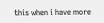this when i have more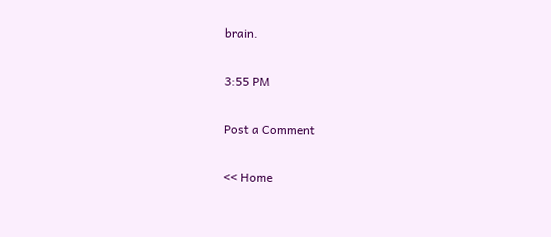brain.

3:55 PM

Post a Comment

<< Home